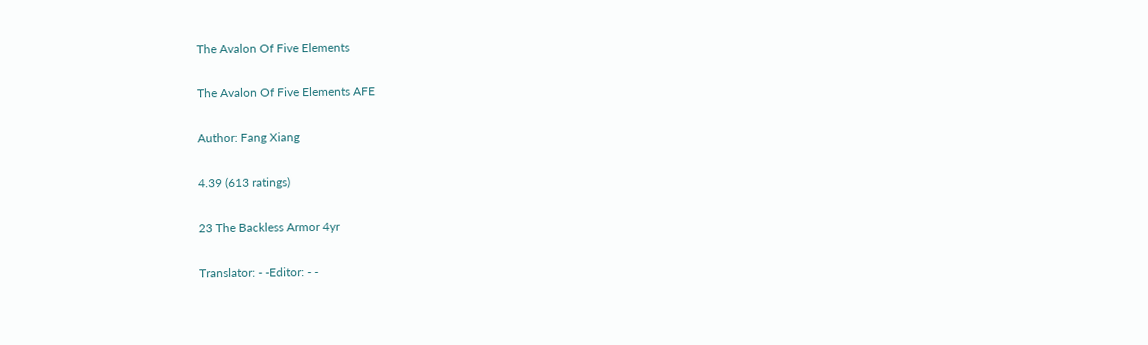The Avalon Of Five Elements

The Avalon Of Five Elements AFE

Author: Fang Xiang

4.39 (613 ratings)

23 The Backless Armor 4yr

Translator: - -Editor: - -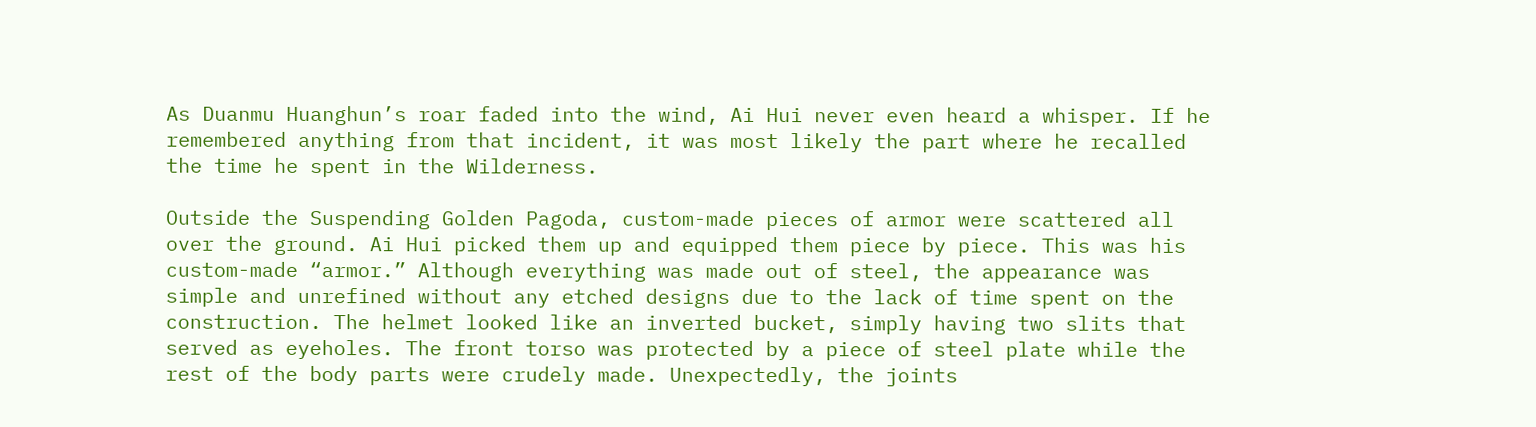As Duanmu Huanghun’s roar faded into the wind, Ai Hui never even heard a whisper. If he remembered anything from that incident, it was most likely the part where he recalled the time he spent in the Wilderness.

Outside the Suspending Golden Pagoda, custom-made pieces of armor were scattered all over the ground. Ai Hui picked them up and equipped them piece by piece. This was his custom-made “armor.” Although everything was made out of steel, the appearance was simple and unrefined without any etched designs due to the lack of time spent on the construction. The helmet looked like an inverted bucket, simply having two slits that served as eyeholes. The front torso was protected by a piece of steel plate while the rest of the body parts were crudely made. Unexpectedly, the joints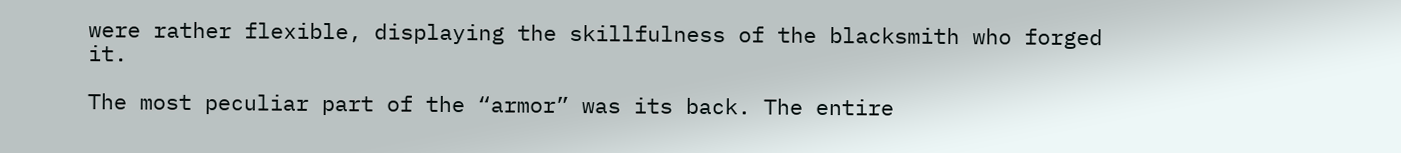were rather flexible, displaying the skillfulness of the blacksmith who forged it.

The most peculiar part of the “armor” was its back. The entire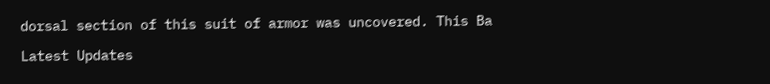dorsal section of this suit of armor was uncovered. This Ba

Latest Updates